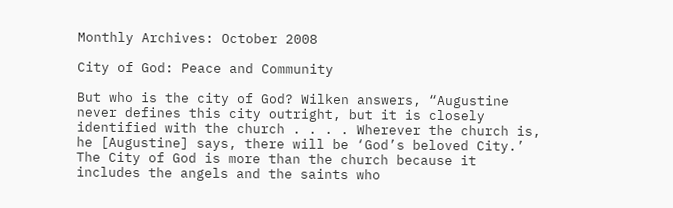Monthly Archives: October 2008

City of God: Peace and Community

But who is the city of God? Wilken answers, “Augustine never defines this city outright, but it is closely identified with the church . . . . Wherever the church is, he [Augustine] says, there will be ‘God’s beloved City.’ The City of God is more than the church because it includes the angels and the saints who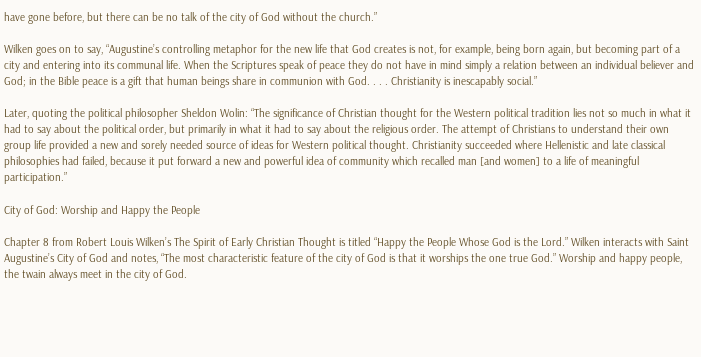have gone before, but there can be no talk of the city of God without the church.”

Wilken goes on to say, “Augustine’s controlling metaphor for the new life that God creates is not, for example, being born again, but becoming part of a city and entering into its communal life. When the Scriptures speak of peace they do not have in mind simply a relation between an individual believer and God; in the Bible peace is a gift that human beings share in communion with God. . . . Christianity is inescapably social.”

Later, quoting the political philosopher Sheldon Wolin: “The significance of Christian thought for the Western political tradition lies not so much in what it had to say about the political order, but primarily in what it had to say about the religious order. The attempt of Christians to understand their own group life provided a new and sorely needed source of ideas for Western political thought. Christianity succeeded where Hellenistic and late classical philosophies had failed, because it put forward a new and powerful idea of community which recalled man [and women] to a life of meaningful participation.”

City of God: Worship and Happy the People

Chapter 8 from Robert Louis Wilken’s The Spirit of Early Christian Thought is titled “Happy the People Whose God is the Lord.” Wilken interacts with Saint Augustine’s City of God and notes, “The most characteristic feature of the city of God is that it worships the one true God.” Worship and happy people, the twain always meet in the city of God.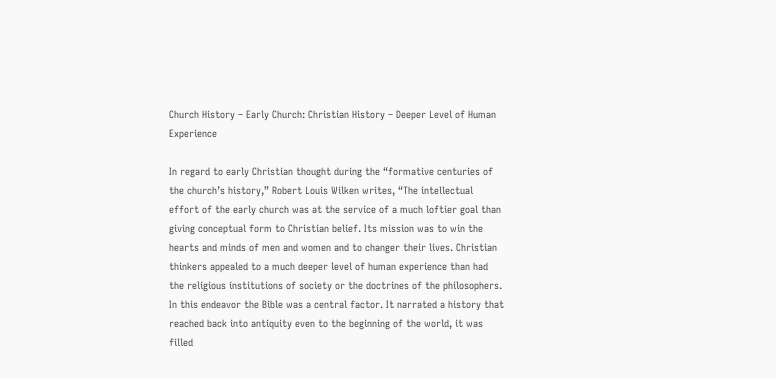Church History – Early Church: Christian History – Deeper Level of Human Experience

In regard to early Christian thought during the “formative centuries of the church’s history,” Robert Louis Wilken writes, “The intellectual effort of the early church was at the service of a much loftier goal than giving conceptual form to Christian belief. Its mission was to win the hearts and minds of men and women and to changer their lives. Christian thinkers appealed to a much deeper level of human experience than had the religious institutions of society or the doctrines of the philosophers. In this endeavor the Bible was a central factor. It narrated a history that reached back into antiquity even to the beginning of the world, it was filled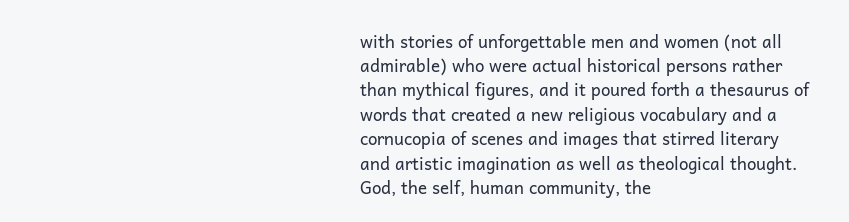with stories of unforgettable men and women (not all admirable) who were actual historical persons rather than mythical figures, and it poured forth a thesaurus of words that created a new religious vocabulary and a cornucopia of scenes and images that stirred literary and artistic imagination as well as theological thought. God, the self, human community, the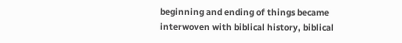beginning and ending of things became interwoven with biblical history, biblical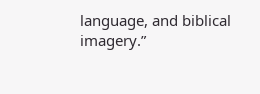language, and biblical imagery.”